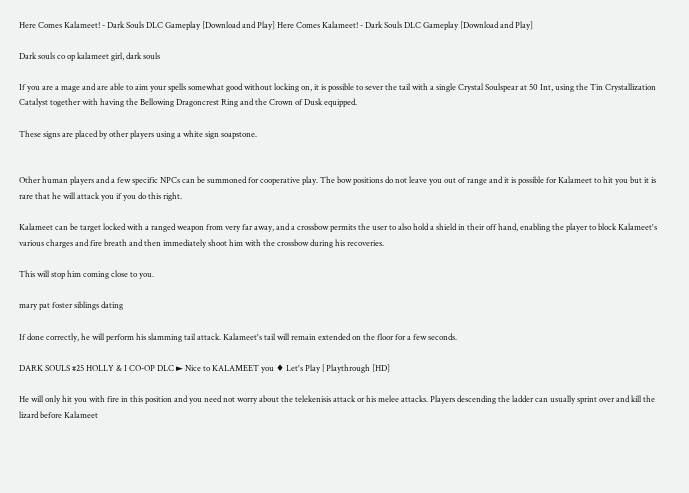Here Comes Kalameet! - Dark Souls DLC Gameplay [Download and Play] Here Comes Kalameet! - Dark Souls DLC Gameplay [Download and Play]

Dark souls co op kalameet girl, dark souls

If you are a mage and are able to aim your spells somewhat good without locking on, it is possible to sever the tail with a single Crystal Soulspear at 50 Int, using the Tin Crystallization Catalyst together with having the Bellowing Dragoncrest Ring and the Crown of Dusk equipped.

These signs are placed by other players using a white sign soapstone.


Other human players and a few specific NPCs can be summoned for cooperative play. The bow positions do not leave you out of range and it is possible for Kalameet to hit you but it is rare that he will attack you if you do this right.

Kalameet can be target locked with a ranged weapon from very far away, and a crossbow permits the user to also hold a shield in their off hand, enabling the player to block Kalameet's various charges and fire breath and then immediately shoot him with the crossbow during his recoveries.

This will stop him coming close to you.

mary pat foster siblings dating

If done correctly, he will perform his slamming tail attack. Kalameet's tail will remain extended on the floor for a few seconds.

DARK SOULS #25 HOLLY & I CO-OP DLC ► Nice to KALAMEET you ♦ Let's Play | Playthrough [HD]

He will only hit you with fire in this position and you need not worry about the telekenisis attack or his melee attacks. Players descending the ladder can usually sprint over and kill the lizard before Kalameet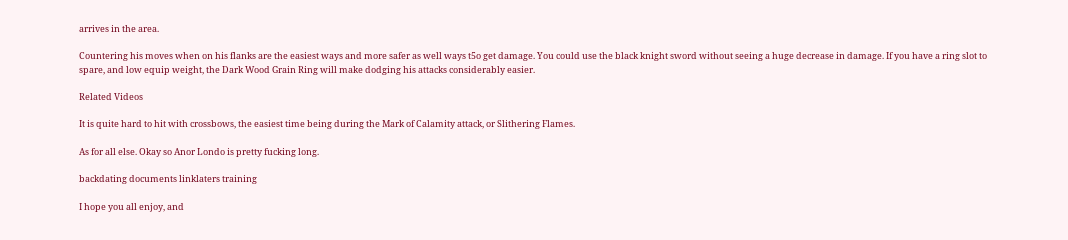arrives in the area.

Countering his moves when on his flanks are the easiest ways and more safer as well ways t5o get damage. You could use the black knight sword without seeing a huge decrease in damage. If you have a ring slot to spare, and low equip weight, the Dark Wood Grain Ring will make dodging his attacks considerably easier.

Related Videos

It is quite hard to hit with crossbows, the easiest time being during the Mark of Calamity attack, or Slithering Flames.

As for all else. Okay so Anor Londo is pretty fucking long.

backdating documents linklaters training

I hope you all enjoy, and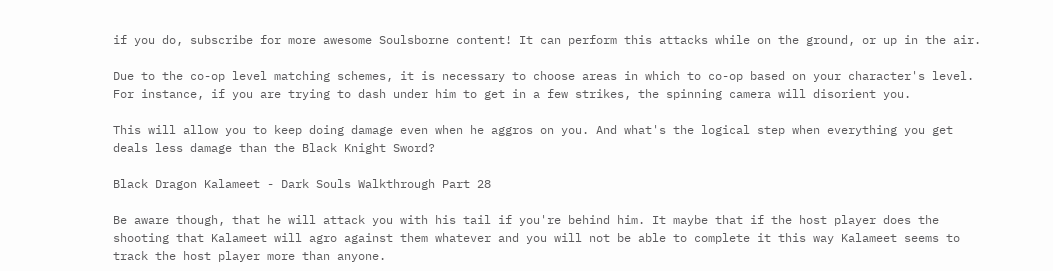if you do, subscribe for more awesome Soulsborne content! It can perform this attacks while on the ground, or up in the air.

Due to the co-op level matching schemes, it is necessary to choose areas in which to co-op based on your character's level. For instance, if you are trying to dash under him to get in a few strikes, the spinning camera will disorient you.

This will allow you to keep doing damage even when he aggros on you. And what's the logical step when everything you get deals less damage than the Black Knight Sword?

Black Dragon Kalameet - Dark Souls Walkthrough Part 28

Be aware though, that he will attack you with his tail if you're behind him. It maybe that if the host player does the shooting that Kalameet will agro against them whatever and you will not be able to complete it this way Kalameet seems to track the host player more than anyone.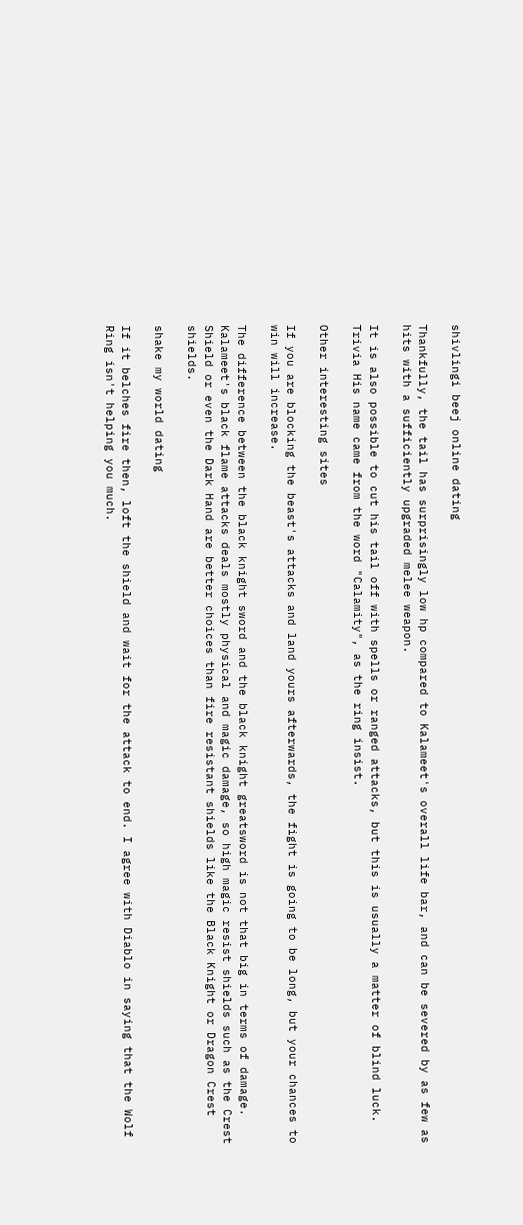shivlingi beej online dating

Thankfully, the tail has surprisingly low hp compared to Kalameet's overall life bar, and can be severed by as few as hits with a sufficiently upgraded melee weapon.

It is also possible to cut his tail off with spells or ranged attacks, but this is usually a matter of blind luck. Trivia His name came from the word "Calamity", as the ring insist.

Other interesting sites

If you are blocking the beast's attacks and land yours afterwards, the fight is going to be long, but your chances to win will increase.

The difference between the black knight sword and the black knight greatsword is not that big in terms of damage. Kalameet's black flame attacks deals mostly physical and magic damage, so high magic resist shields such as the Crest Shield or even the Dark Hand are better choices than fire resistant shields like the Black Knight or Dragon Crest shields.

shake my world dating

If it belches fire then, loft the shield and wait for the attack to end. I agree with Diablo in saying that the Wolf Ring isn't helping you much.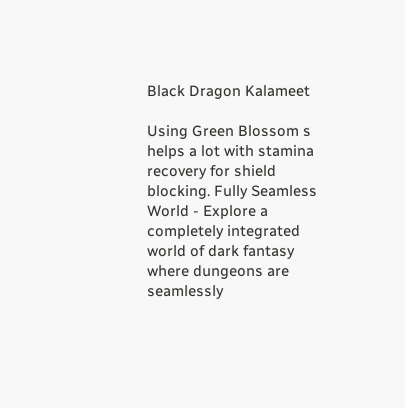Black Dragon Kalameet

Using Green Blossom s helps a lot with stamina recovery for shield blocking. Fully Seamless World - Explore a completely integrated world of dark fantasy where dungeons are seamlessly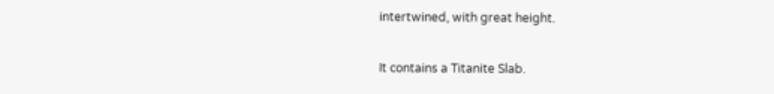intertwined, with great height.

It contains a Titanite Slab.